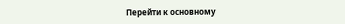Перейти к основному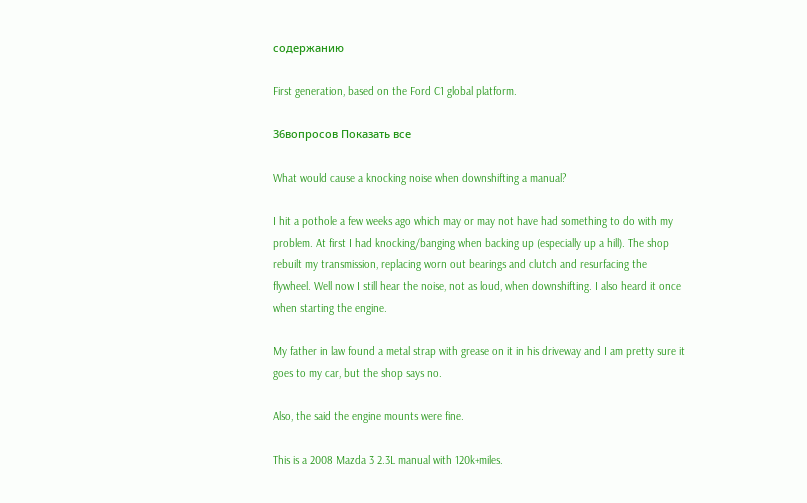содержанию

First generation, based on the Ford C1 global platform.

36вопросов Показать все

What would cause a knocking noise when downshifting a manual?

I hit a pothole a few weeks ago which may or may not have had something to do with my problem. At first I had knocking/banging when backing up (especially up a hill). The shop rebuilt my transmission, replacing worn out bearings and clutch and resurfacing the flywheel. Well now I still hear the noise, not as loud, when downshifting. I also heard it once when starting the engine.

My father in law found a metal strap with grease on it in his driveway and I am pretty sure it goes to my car, but the shop says no.

Also, the said the engine mounts were fine.

This is a 2008 Mazda 3 2.3L manual with 120k+miles.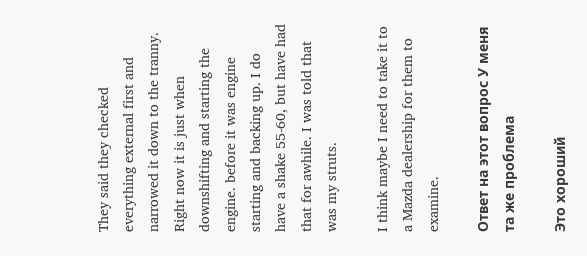They said they checked everything external first and narrowed it down to the tranny. Right now it is just when downshifting and starting the engine. before it was engine starting and backing up. I do have a shake 55-60, but have had that for awhile. I was told that was my struts.

I think maybe I need to take it to a Mazda dealership for them to examine.

Ответ на этот вопрос У меня та же проблема

Это хороший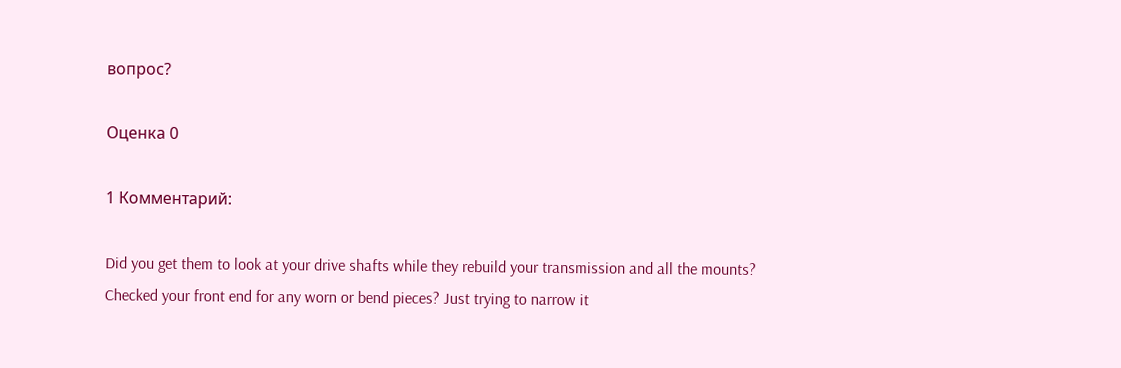вопрос?

Оценка 0

1 Комментарий:

Did you get them to look at your drive shafts while they rebuild your transmission and all the mounts? Checked your front end for any worn or bend pieces? Just trying to narrow it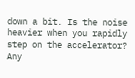down a bit. Is the noise heavier when you rapidly step on the accelerator? Any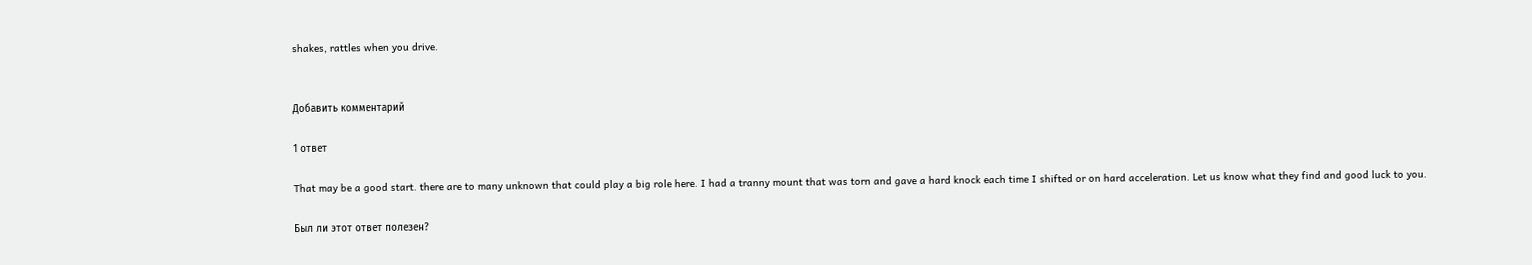shakes, rattles when you drive.


Добавить комментарий

1 ответ

That may be a good start. there are to many unknown that could play a big role here. I had a tranny mount that was torn and gave a hard knock each time I shifted or on hard acceleration. Let us know what they find and good luck to you.

Был ли этот ответ полезен?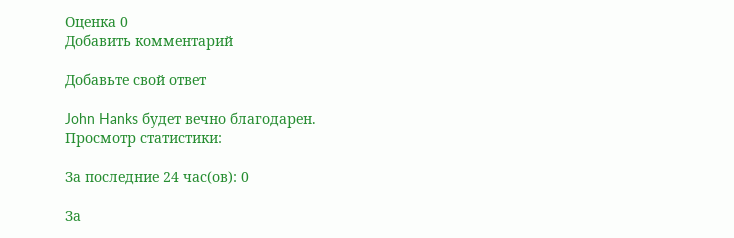Оценка 0
Добавить комментарий

Добавьте свой ответ

John Hanks будет вечно благодарен.
Просмотр статистики:

За последние 24 час(ов): 0

За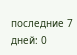последние 7 дней: 0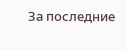За последние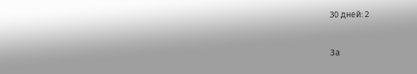30 дней: 2

За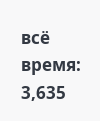всё время: 3,635